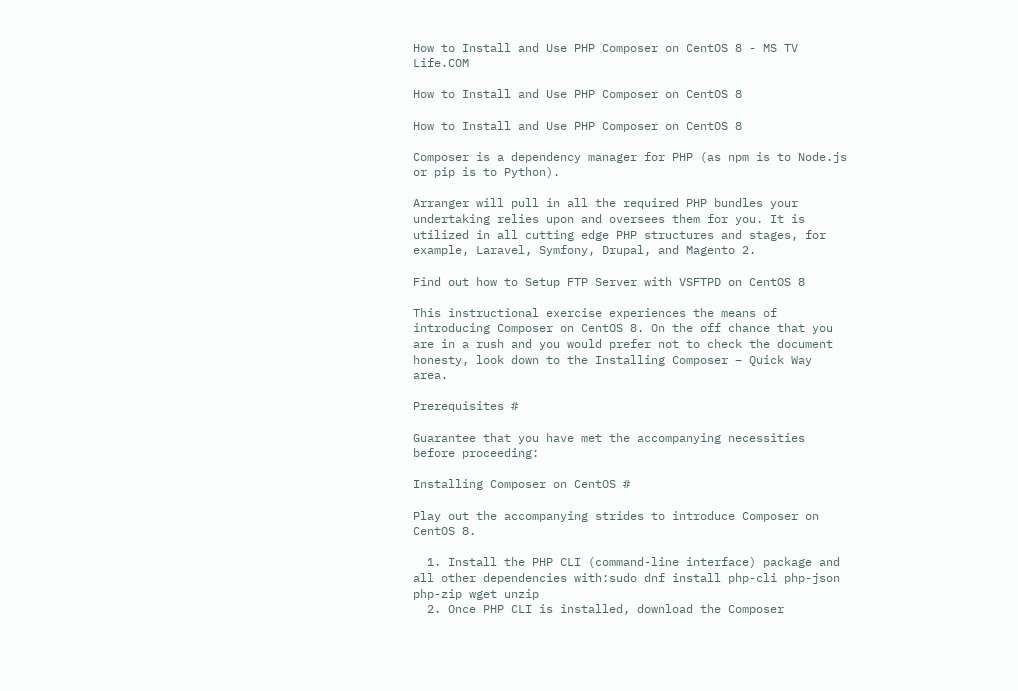How to Install and Use PHP Composer on CentOS 8 - MS TV Life.COM

How to Install and Use PHP Composer on CentOS 8

How to Install and Use PHP Composer on CentOS 8

Composer is a dependency manager for PHP (as npm is to Node.js or pip is to Python).

Arranger will pull in all the required PHP bundles your undertaking relies upon and oversees them for you. It is utilized in all cutting edge PHP structures and stages, for example, Laravel, Symfony, Drupal, and Magento 2.

Find out how to Setup FTP Server with VSFTPD on CentOS 8

This instructional exercise experiences the means of introducing Composer on CentOS 8. On the off chance that you are in a rush and you would prefer not to check the document honesty, look down to the Installing Composer – Quick Way area.

Prerequisites #

Guarantee that you have met the accompanying necessities before proceeding:

Installing Composer on CentOS #

Play out the accompanying strides to introduce Composer on CentOS 8.

  1. Install the PHP CLI (command-line interface) package and all other dependencies with:sudo dnf install php-cli php-json php-zip wget unzip
  2. Once PHP CLI is installed, download the Composer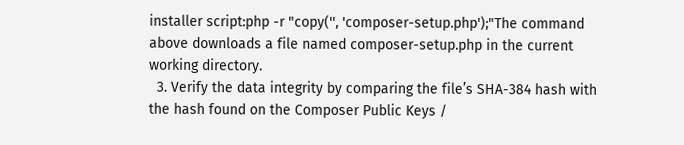installer script:php -r "copy('', 'composer-setup.php');"The command above downloads a file named composer-setup.php in the current working directory.
  3. Verify the data integrity by comparing the file’s SHA-384 hash with the hash found on the Composer Public Keys /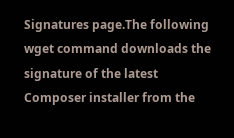Signatures page.The following wget command downloads the signature of the latest Composer installer from the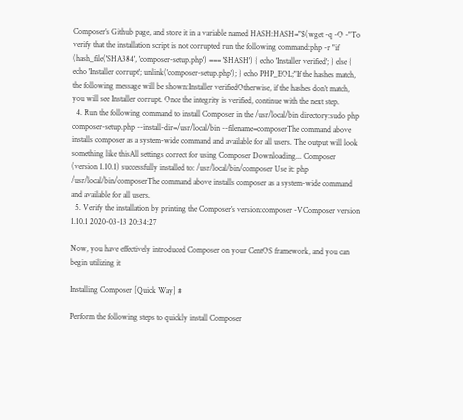Composer’s Github page, and store it in a variable named HASH:HASH="$(wget -q -O -"To verify that the installation script is not corrupted run the following command:php -r "if (hash_file('SHA384', 'composer-setup.php') === '$HASH') { echo 'Installer verified'; } else { echo 'Installer corrupt'; unlink('composer-setup.php'); } echo PHP_EOL;"If the hashes match, the following message will be shown:Installer verifiedOtherwise, if the hashes don’t match, you will see Installer corrupt. Once the integrity is verified, continue with the next step.
  4. Run the following command to install Composer in the /usr/local/bin directory:sudo php composer-setup.php --install-dir=/usr/local/bin --filename=composerThe command above installs composer as a system-wide command and available for all users. The output will look something like thisAll settings correct for using Composer Downloading... Composer (version 1.10.1) successfully installed to: /usr/local/bin/composer Use it: php /usr/local/bin/composerThe command above installs composer as a system-wide command and available for all users.
  5. Verify the installation by printing the Composer’s version:composer -VComposer version 1.10.1 2020-03-13 20:34:27

Now, you have effectively introduced Composer on your CentOS framework, and you can begin utilizing it

Installing Composer [Quick Way] #

Perform the following steps to quickly install Composer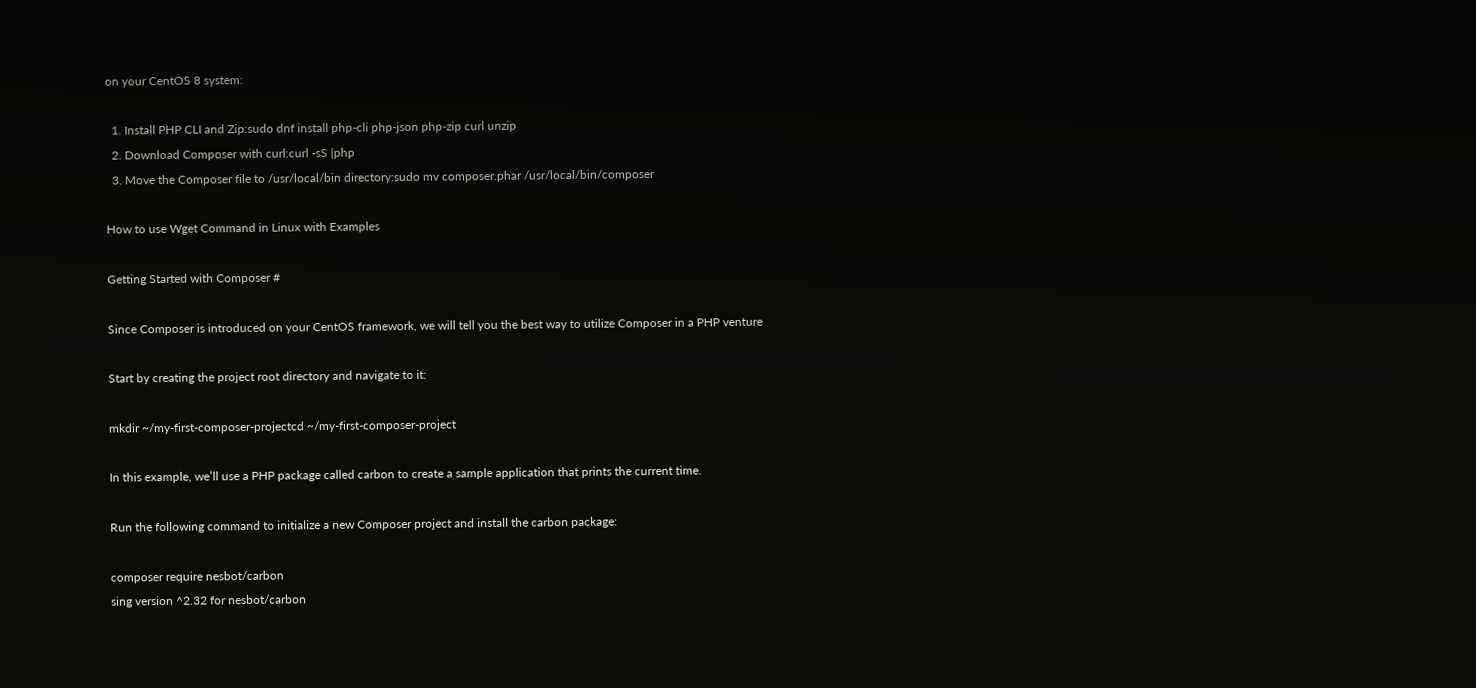on your CentOS 8 system:

  1. Install PHP CLI and Zip:sudo dnf install php-cli php-json php-zip curl unzip
  2. Download Composer with curl:curl -sS |php
  3. Move the Composer file to /usr/local/bin directory:sudo mv composer.phar /usr/local/bin/composer

How to use Wget Command in Linux with Examples

Getting Started with Composer #

Since Composer is introduced on your CentOS framework, we will tell you the best way to utilize Composer in a PHP venture

Start by creating the project root directory and navigate to it:

mkdir ~/my-first-composer-projectcd ~/my-first-composer-project

In this example, we’ll use a PHP package called carbon to create a sample application that prints the current time.

Run the following command to initialize a new Composer project and install the carbon package:

composer require nesbot/carbon
sing version ^2.32 for nesbot/carbon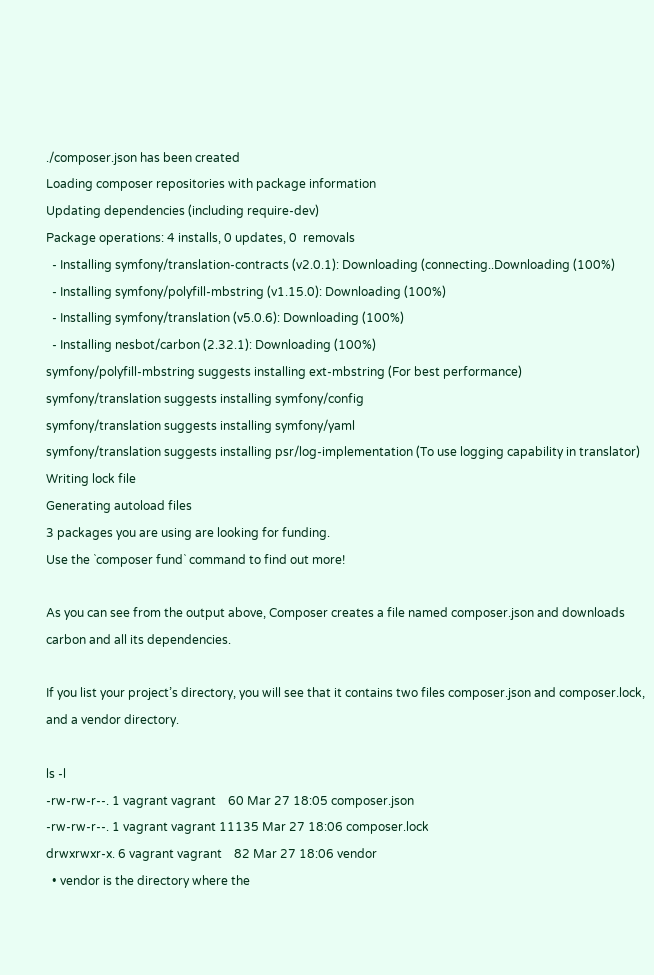./composer.json has been created
Loading composer repositories with package information
Updating dependencies (including require-dev)
Package operations: 4 installs, 0 updates, 0  removals
  - Installing symfony/translation-contracts (v2.0.1): Downloading (connecting..Downloading (100%)
  - Installing symfony/polyfill-mbstring (v1.15.0): Downloading (100%)
  - Installing symfony/translation (v5.0.6): Downloading (100%)
  - Installing nesbot/carbon (2.32.1): Downloading (100%)
symfony/polyfill-mbstring suggests installing ext-mbstring (For best performance)
symfony/translation suggests installing symfony/config
symfony/translation suggests installing symfony/yaml
symfony/translation suggests installing psr/log-implementation (To use logging capability in translator)
Writing lock file
Generating autoload files
3 packages you are using are looking for funding.
Use the `composer fund` command to find out more!

As you can see from the output above, Composer creates a file named composer.json and downloads carbon and all its dependencies.

If you list your project’s directory, you will see that it contains two files composer.json and composer.lock, and a vendor directory.

ls -l
-rw-rw-r--. 1 vagrant vagrant    60 Mar 27 18:05 composer.json
-rw-rw-r--. 1 vagrant vagrant 11135 Mar 27 18:06 composer.lock
drwxrwxr-x. 6 vagrant vagrant    82 Mar 27 18:06 vendor
  • vendor is the directory where the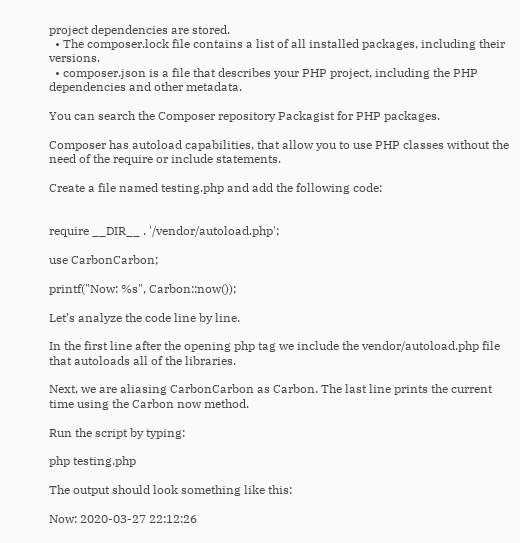project dependencies are stored.
  • The composer.lock file contains a list of all installed packages, including their versions.
  • composer.json is a file that describes your PHP project, including the PHP dependencies and other metadata.

You can search the Composer repository Packagist for PHP packages.

Composer has autoload capabilities, that allow you to use PHP classes without the need of the require or include statements.

Create a file named testing.php and add the following code:


require __DIR__ . '/vendor/autoload.php';

use CarbonCarbon;

printf("Now: %s", Carbon::now());

Let’s analyze the code line by line.

In the first line after the opening php tag we include the vendor/autoload.php file that autoloads all of the libraries.

Next, we are aliasing CarbonCarbon as Carbon. The last line prints the current time using the Carbon now method.

Run the script by typing:

php testing.php

The output should look something like this:

Now: 2020-03-27 22:12:26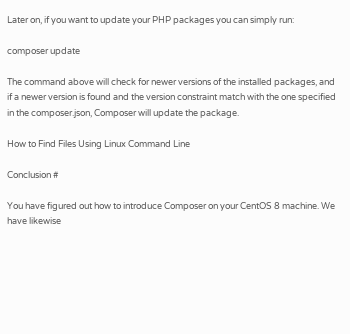Later on, if you want to update your PHP packages you can simply run:

composer update

The command above will check for newer versions of the installed packages, and if a newer version is found and the version constraint match with the one specified in the composer.json, Composer will update the package.

How to Find Files Using Linux Command Line

Conclusion #

You have figured out how to introduce Composer on your CentOS 8 machine. We have likewise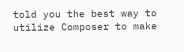told you the best way to utilize Composer to make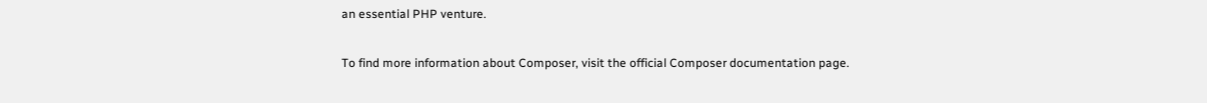an essential PHP venture.

To find more information about Composer, visit the official Composer documentation page.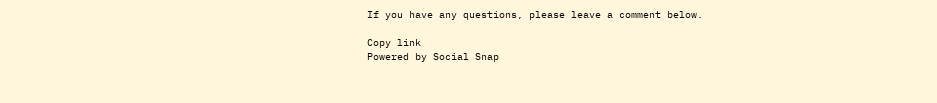If you have any questions, please leave a comment below.

Copy link
Powered by Social Snap